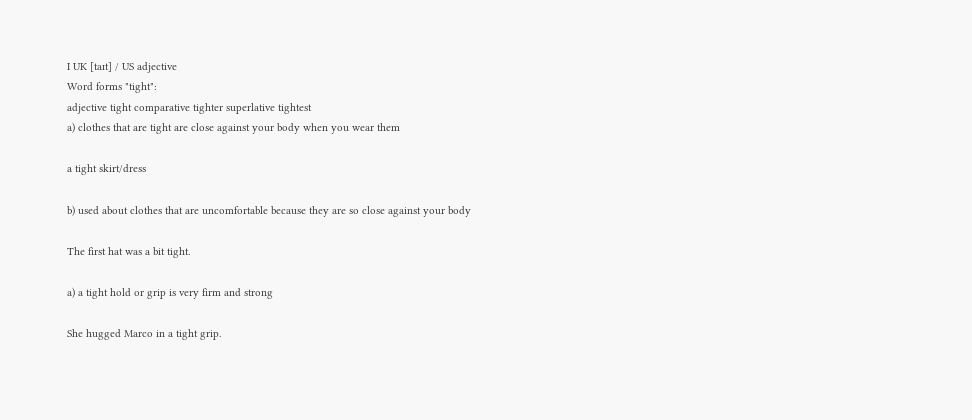I UK [taɪt] / US adjective
Word forms "tight":
adjective tight comparative tighter superlative tightest
a) clothes that are tight are close against your body when you wear them

a tight skirt/dress

b) used about clothes that are uncomfortable because they are so close against your body

The first hat was a bit tight.

a) a tight hold or grip is very firm and strong

She hugged Marco in a tight grip.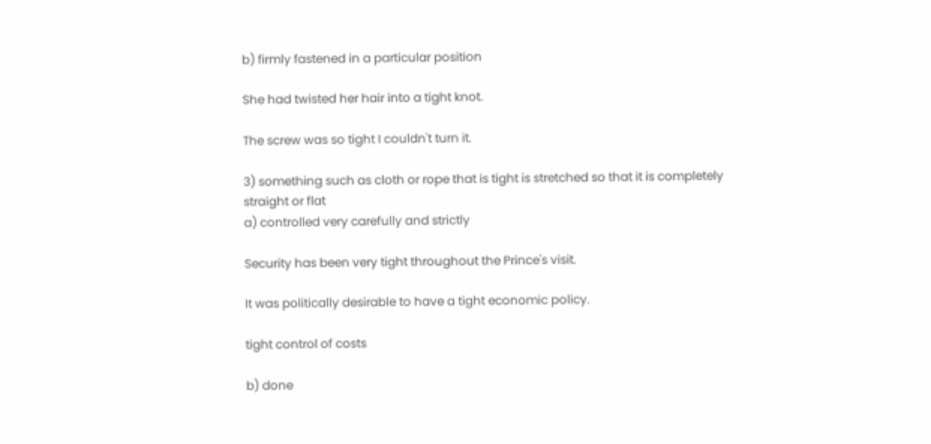b) firmly fastened in a particular position

She had twisted her hair into a tight knot.

The screw was so tight I couldn't turn it.

3) something such as cloth or rope that is tight is stretched so that it is completely straight or flat
a) controlled very carefully and strictly

Security has been very tight throughout the Prince's visit.

It was politically desirable to have a tight economic policy.

tight control of costs

b) done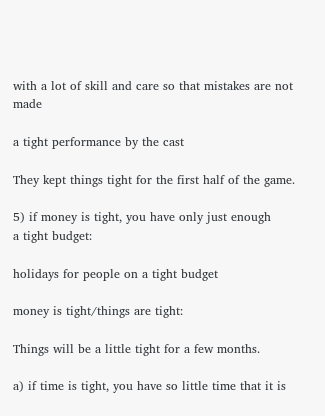with a lot of skill and care so that mistakes are not made

a tight performance by the cast

They kept things tight for the first half of the game.

5) if money is tight, you have only just enough
a tight budget:

holidays for people on a tight budget

money is tight/things are tight:

Things will be a little tight for a few months.

a) if time is tight, you have so little time that it is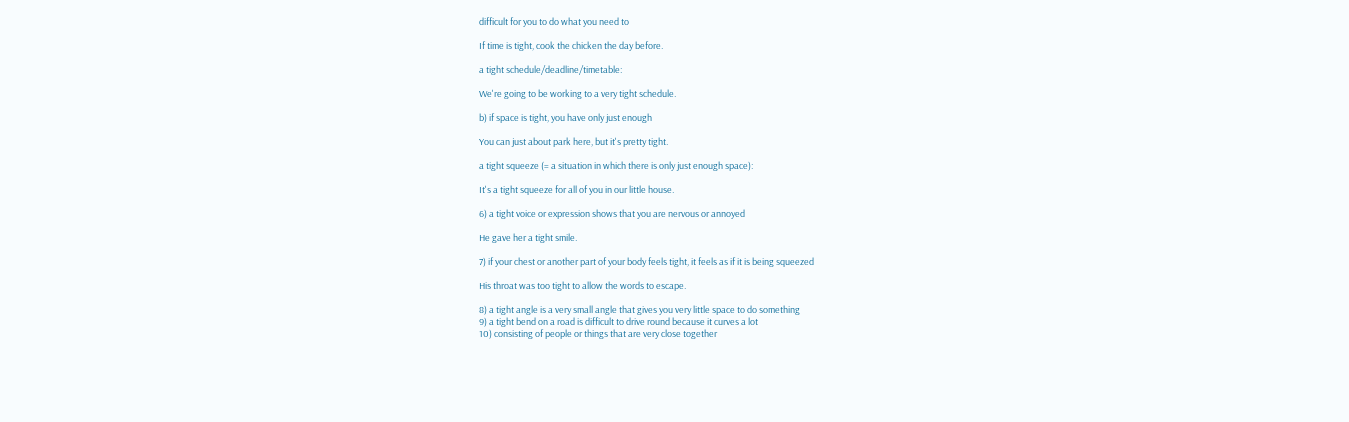difficult for you to do what you need to

If time is tight, cook the chicken the day before.

a tight schedule/deadline/timetable:

We're going to be working to a very tight schedule.

b) if space is tight, you have only just enough

You can just about park here, but it's pretty tight.

a tight squeeze (= a situation in which there is only just enough space):

It's a tight squeeze for all of you in our little house.

6) a tight voice or expression shows that you are nervous or annoyed

He gave her a tight smile.

7) if your chest or another part of your body feels tight, it feels as if it is being squeezed

His throat was too tight to allow the words to escape.

8) a tight angle is a very small angle that gives you very little space to do something
9) a tight bend on a road is difficult to drive round because it curves a lot
10) consisting of people or things that are very close together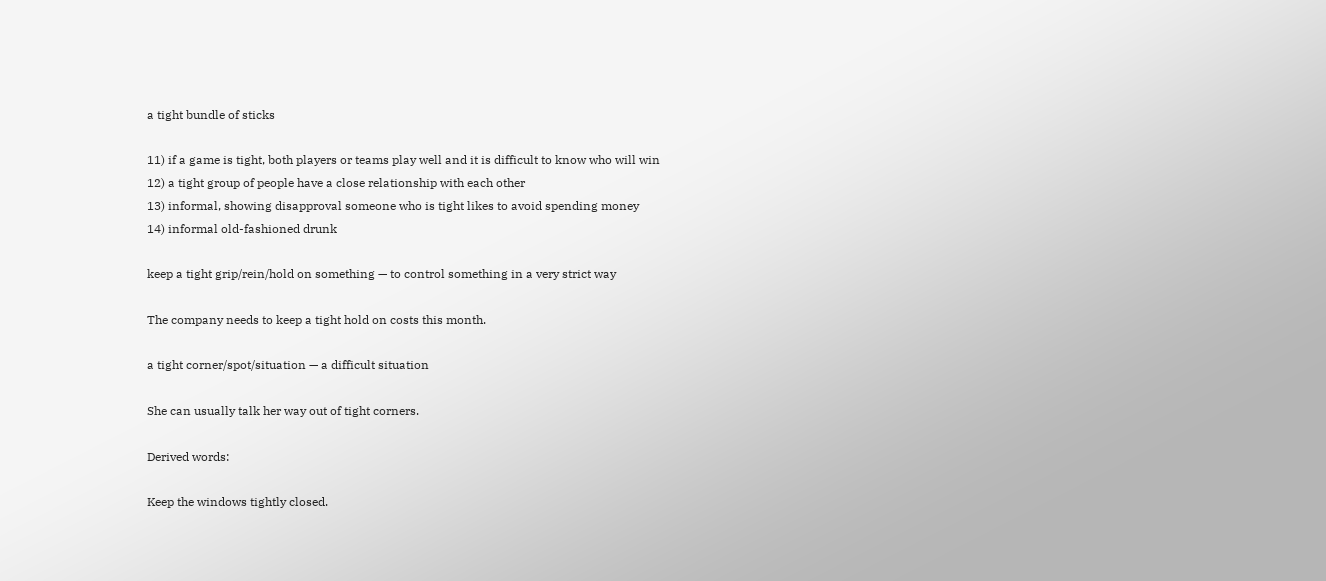a tight bundle of sticks

11) if a game is tight, both players or teams play well and it is difficult to know who will win
12) a tight group of people have a close relationship with each other
13) informal, showing disapproval someone who is tight likes to avoid spending money
14) informal old-fashioned drunk

keep a tight grip/rein/hold on something — to control something in a very strict way

The company needs to keep a tight hold on costs this month.

a tight corner/spot/situation — a difficult situation

She can usually talk her way out of tight corners.

Derived words:

Keep the windows tightly closed.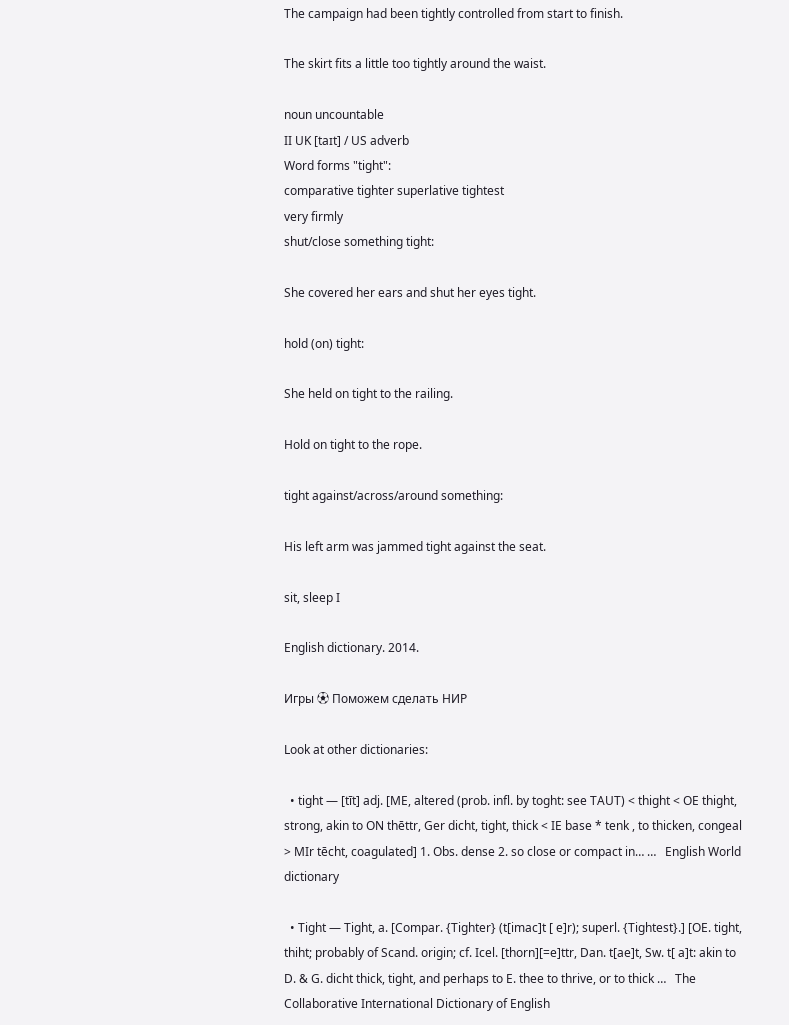The campaign had been tightly controlled from start to finish.

The skirt fits a little too tightly around the waist.

noun uncountable
II UK [taɪt] / US adverb
Word forms "tight":
comparative tighter superlative tightest
very firmly
shut/close something tight:

She covered her ears and shut her eyes tight.

hold (on) tight:

She held on tight to the railing.

Hold on tight to the rope.

tight against/across/around something:

His left arm was jammed tight against the seat.

sit, sleep I

English dictionary. 2014.

Игры ⚽ Поможем сделать НИР

Look at other dictionaries:

  • tight — [tīt] adj. [ME, altered (prob. infl. by toght: see TAUT) < thight < OE thight, strong, akin to ON thēttr, Ger dicht, tight, thick < IE base * tenk , to thicken, congeal > MIr tēcht, coagulated] 1. Obs. dense 2. so close or compact in… …   English World dictionary

  • Tight — Tight, a. [Compar. {Tighter} (t[imac]t [ e]r); superl. {Tightest}.] [OE. tight, thiht; probably of Scand. origin; cf. Icel. [thorn][=e]ttr, Dan. t[ae]t, Sw. t[ a]t: akin to D. & G. dicht thick, tight, and perhaps to E. thee to thrive, or to thick …   The Collaborative International Dictionary of English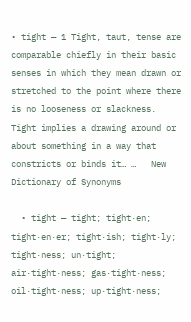• tight — 1 Tight, taut, tense are comparable chiefly in their basic senses in which they mean drawn or stretched to the point where there is no looseness or slackness. Tight implies a drawing around or about something in a way that constricts or binds it… …   New Dictionary of Synonyms

  • tight — tight; tight·en; tight·en·er; tight·ish; tight·ly; tight·ness; un·tight; air·tight·ness; gas·tight·ness; oil·tight·ness; up·tight·ness;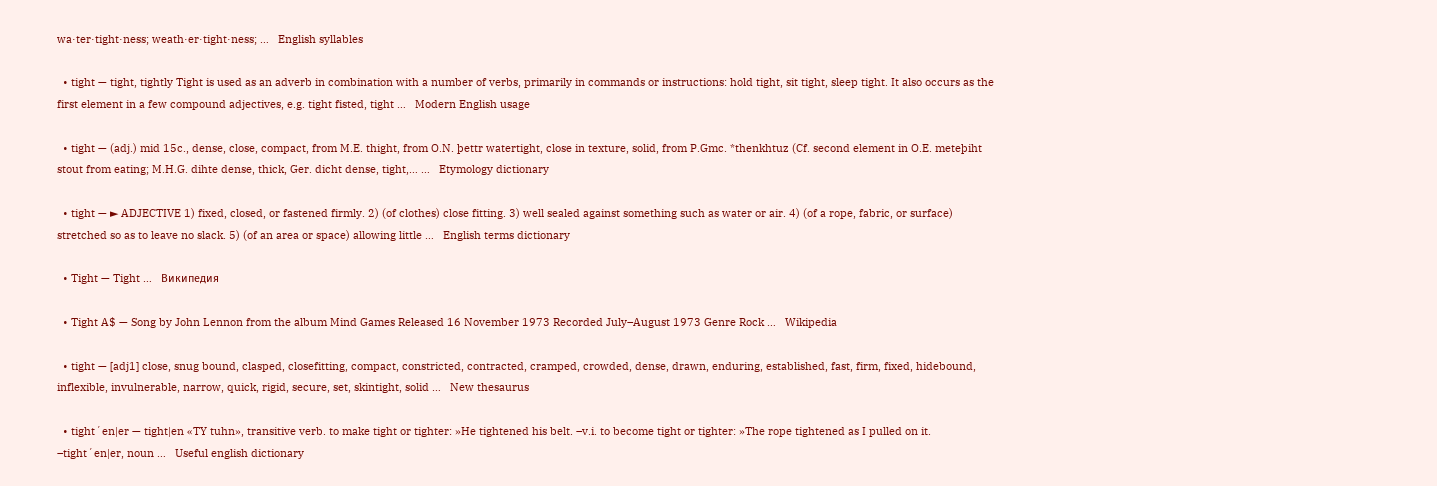wa·ter·tight·ness; weath·er·tight·ness; …   English syllables

  • tight — tight, tightly Tight is used as an adverb in combination with a number of verbs, primarily in commands or instructions: hold tight, sit tight, sleep tight. It also occurs as the first element in a few compound adjectives, e.g. tight fisted, tight …   Modern English usage

  • tight — (adj.) mid 15c., dense, close, compact, from M.E. thight, from O.N. þettr watertight, close in texture, solid, from P.Gmc. *thenkhtuz (Cf. second element in O.E. meteþiht stout from eating; M.H.G. dihte dense, thick, Ger. dicht dense, tight,… …   Etymology dictionary

  • tight — ► ADJECTIVE 1) fixed, closed, or fastened firmly. 2) (of clothes) close fitting. 3) well sealed against something such as water or air. 4) (of a rope, fabric, or surface) stretched so as to leave no slack. 5) (of an area or space) allowing little …   English terms dictionary

  • Tight — Tight …   Википедия

  • Tight A$ — Song by John Lennon from the album Mind Games Released 16 November 1973 Recorded July–August 1973 Genre Rock …   Wikipedia

  • tight — [adj1] close, snug bound, clasped, closefitting, compact, constricted, contracted, cramped, crowded, dense, drawn, enduring, established, fast, firm, fixed, hidebound, inflexible, invulnerable, narrow, quick, rigid, secure, set, skintight, solid …   New thesaurus

  • tight´en|er — tight|en «TY tuhn», transitive verb. to make tight or tighter: »He tightened his belt. –v.i. to become tight or tighter: »The rope tightened as I pulled on it. –tight´en|er, noun …   Useful english dictionary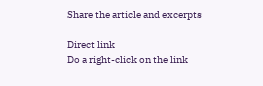Share the article and excerpts

Direct link
Do a right-click on the link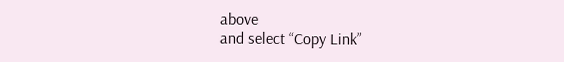above
and select “Copy Link”